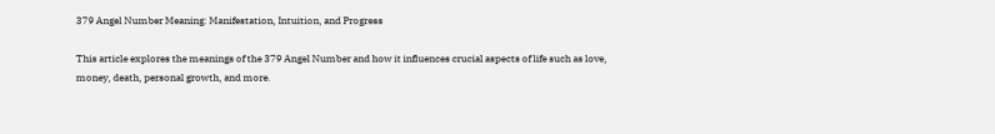379 Angel Number Meaning: Manifestation, Intuition, and Progress

This article explores the meanings of the 379 Angel Number and how it influences crucial aspects of life such as love, money, death, personal growth, and more.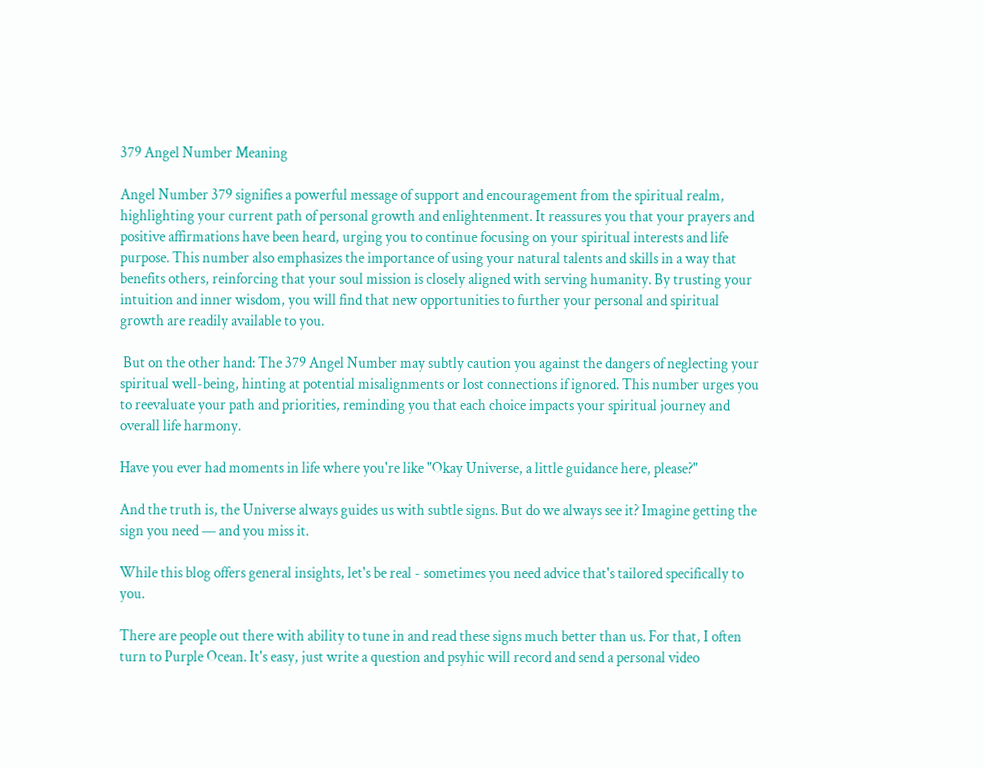379 Angel Number Meaning

Angel Number 379 signifies a powerful message of support and encouragement from the spiritual realm, highlighting your current path of personal growth and enlightenment. It reassures you that your prayers and positive affirmations have been heard, urging you to continue focusing on your spiritual interests and life purpose. This number also emphasizes the importance of using your natural talents and skills in a way that benefits others, reinforcing that your soul mission is closely aligned with serving humanity. By trusting your intuition and inner wisdom, you will find that new opportunities to further your personal and spiritual growth are readily available to you.

 But on the other hand: The 379 Angel Number may subtly caution you against the dangers of neglecting your spiritual well-being, hinting at potential misalignments or lost connections if ignored. This number urges you to reevaluate your path and priorities, reminding you that each choice impacts your spiritual journey and overall life harmony.

Have you ever had moments in life where you're like "Okay Universe, a little guidance here, please?"

And the truth is, the Universe always guides us with subtle signs. But do we always see it? Imagine getting the sign you need — and you miss it.

While this blog offers general insights, let's be real - sometimes you need advice that's tailored specifically to you.

There are people out there with ability to tune in and read these signs much better than us. For that, I often turn to Purple Ocean. It's easy, just write a question and psyhic will record and send a personal video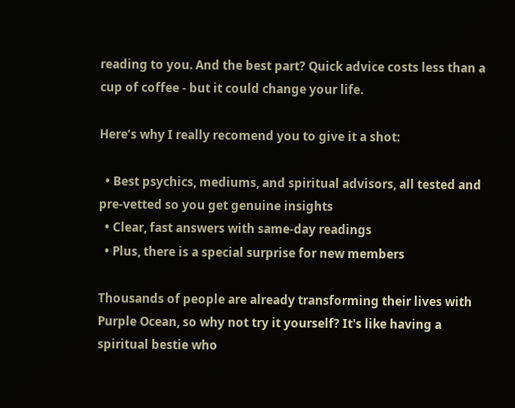reading to you. And the best part? Quick advice costs less than a cup of coffee - but it could change your life.

Here’s why I really recomend you to give it a shot:

  • Best psychics, mediums, and spiritual advisors, all tested and pre-vetted so you get genuine insights
  • Clear, fast answers with same-day readings
  • Plus, there is a special surprise for new members

Thousands of people are already transforming their lives with Purple Ocean, so why not try it yourself? It's like having a spiritual bestie who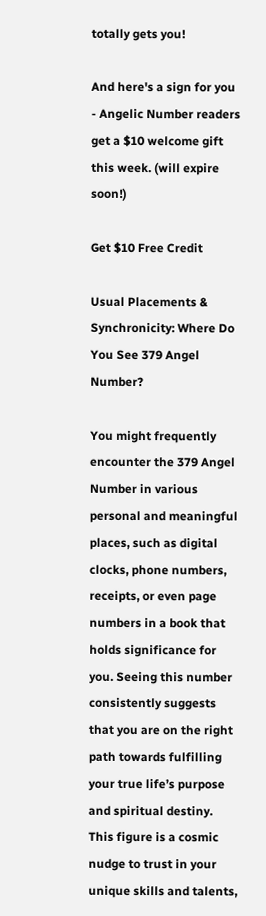totally gets you!

And here's a sign for you - Angelic Number readers get a $10 welcome gift this week. (will expire soon!)

Get $10 Free Credit

Usual Placements & Synchronicity: Where Do You See 379 Angel Number?

You might frequently encounter the 379 Angel Number in various personal and meaningful places, such as digital clocks, phone numbers, receipts, or even page numbers in a book that holds significance for you. Seeing this number consistently suggests that you are on the right path towards fulfilling your true life’s purpose and spiritual destiny. This figure is a cosmic nudge to trust in your unique skills and talents,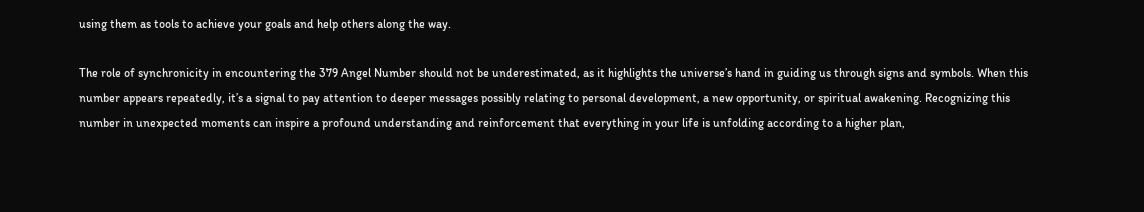using them as tools to achieve your goals and help others along the way.

The role of synchronicity in encountering the 379 Angel Number should not be underestimated, as it highlights the universe’s hand in guiding us through signs and symbols. When this number appears repeatedly, it’s a signal to pay attention to deeper messages possibly relating to personal development, a new opportunity, or spiritual awakening. Recognizing this number in unexpected moments can inspire a profound understanding and reinforcement that everything in your life is unfolding according to a higher plan,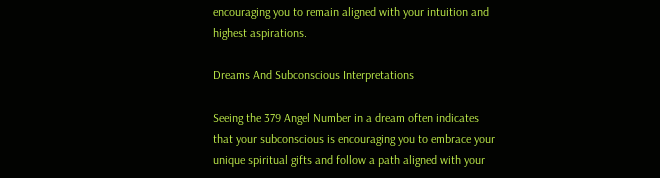encouraging you to remain aligned with your intuition and highest aspirations.

Dreams And Subconscious Interpretations

Seeing the 379 Angel Number in a dream often indicates that your subconscious is encouraging you to embrace your unique spiritual gifts and follow a path aligned with your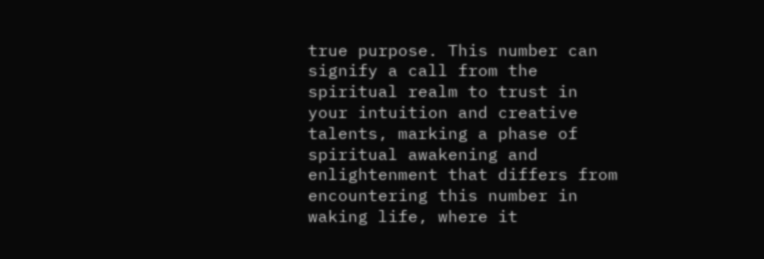true purpose. This number can signify a call from the spiritual realm to trust in your intuition and creative talents, marking a phase of spiritual awakening and enlightenment that differs from encountering this number in waking life, where it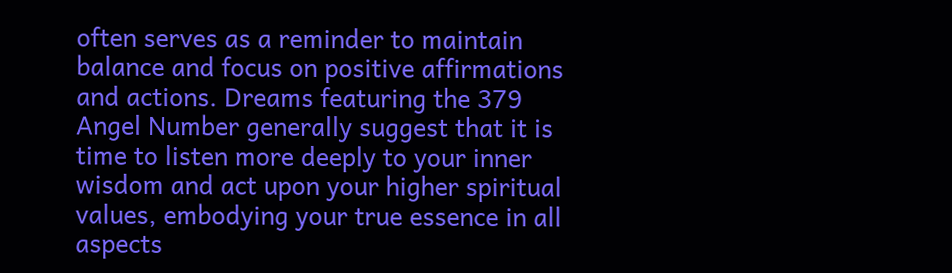often serves as a reminder to maintain balance and focus on positive affirmations and actions. Dreams featuring the 379 Angel Number generally suggest that it is time to listen more deeply to your inner wisdom and act upon your higher spiritual values, embodying your true essence in all aspects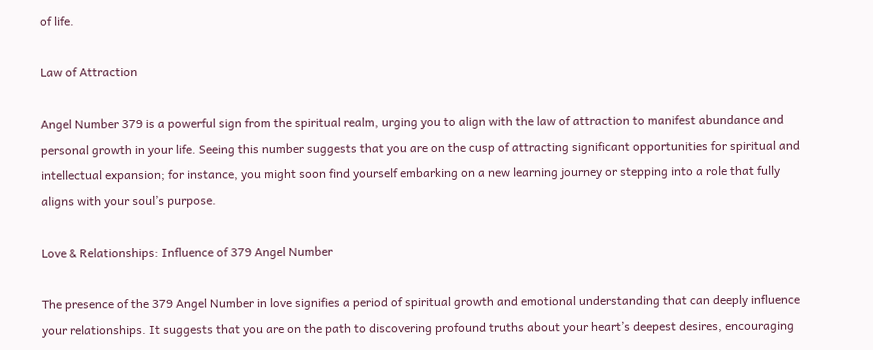of life.

Law of Attraction

Angel Number 379 is a powerful sign from the spiritual realm, urging you to align with the law of attraction to manifest abundance and personal growth in your life. Seeing this number suggests that you are on the cusp of attracting significant opportunities for spiritual and intellectual expansion; for instance, you might soon find yourself embarking on a new learning journey or stepping into a role that fully aligns with your soul’s purpose.

Love & Relationships: Influence of 379 Angel Number

The presence of the 379 Angel Number in love signifies a period of spiritual growth and emotional understanding that can deeply influence your relationships. It suggests that you are on the path to discovering profound truths about your heart’s deepest desires, encouraging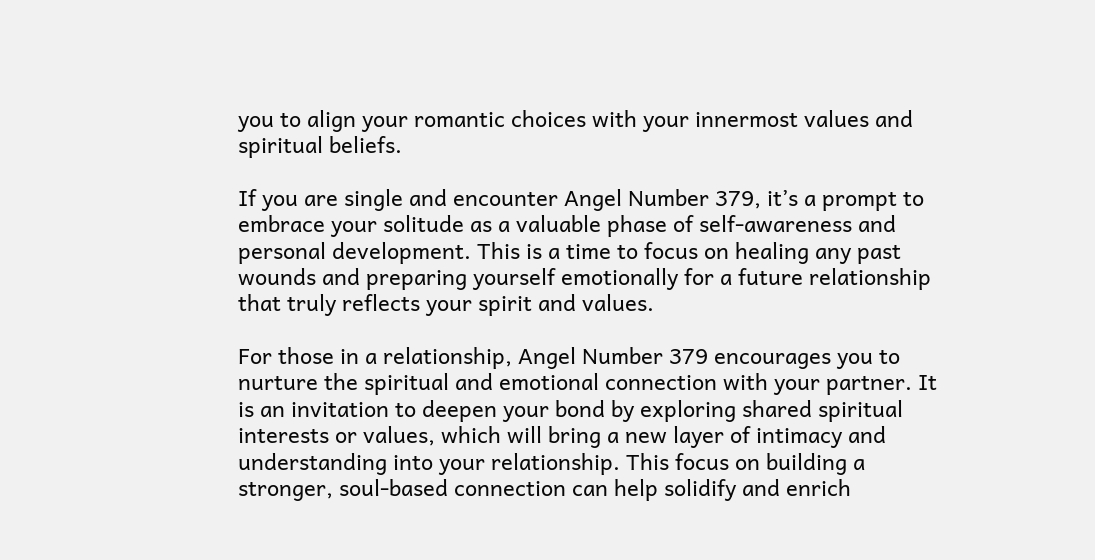you to align your romantic choices with your innermost values and spiritual beliefs.

If you are single and encounter Angel Number 379, it’s a prompt to embrace your solitude as a valuable phase of self-awareness and personal development. This is a time to focus on healing any past wounds and preparing yourself emotionally for a future relationship that truly reflects your spirit and values.

For those in a relationship, Angel Number 379 encourages you to nurture the spiritual and emotional connection with your partner. It is an invitation to deepen your bond by exploring shared spiritual interests or values, which will bring a new layer of intimacy and understanding into your relationship. This focus on building a stronger, soul-based connection can help solidify and enrich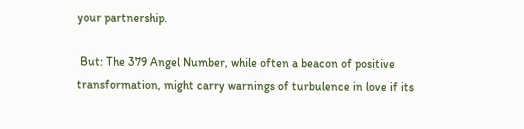your partnership.

 But: The 379 Angel Number, while often a beacon of positive transformation, might carry warnings of turbulence in love if its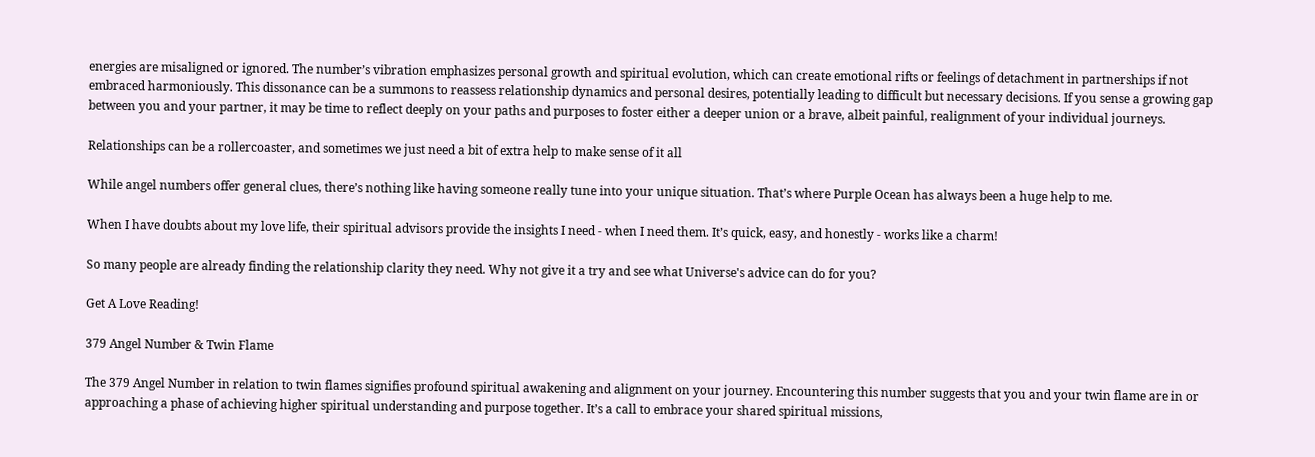energies are misaligned or ignored. The number’s vibration emphasizes personal growth and spiritual evolution, which can create emotional rifts or feelings of detachment in partnerships if not embraced harmoniously. This dissonance can be a summons to reassess relationship dynamics and personal desires, potentially leading to difficult but necessary decisions. If you sense a growing gap between you and your partner, it may be time to reflect deeply on your paths and purposes to foster either a deeper union or a brave, albeit painful, realignment of your individual journeys.

Relationships can be a rollercoaster, and sometimes we just need a bit of extra help to make sense of it all

While angel numbers offer general clues, there’s nothing like having someone really tune into your unique situation. That’s where Purple Ocean has always been a huge help to me.

When I have doubts about my love life, their spiritual advisors provide the insights I need - when I need them. It’s quick, easy, and honestly - works like a charm!

So many people are already finding the relationship clarity they need. Why not give it a try and see what Universe's advice can do for you?

Get A Love Reading!

379 Angel Number & Twin Flame

The 379 Angel Number in relation to twin flames signifies profound spiritual awakening and alignment on your journey. Encountering this number suggests that you and your twin flame are in or approaching a phase of achieving higher spiritual understanding and purpose together. It’s a call to embrace your shared spiritual missions,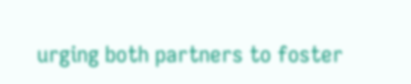urging both partners to foster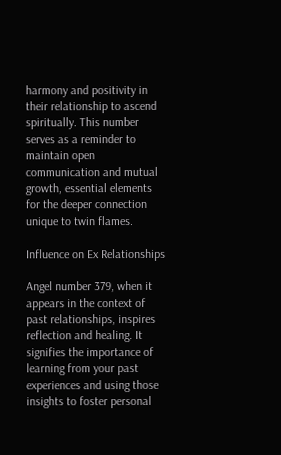harmony and positivity in their relationship to ascend spiritually. This number serves as a reminder to maintain open communication and mutual growth, essential elements for the deeper connection unique to twin flames.

Influence on Ex Relationships

Angel number 379, when it appears in the context of past relationships, inspires reflection and healing. It signifies the importance of learning from your past experiences and using those insights to foster personal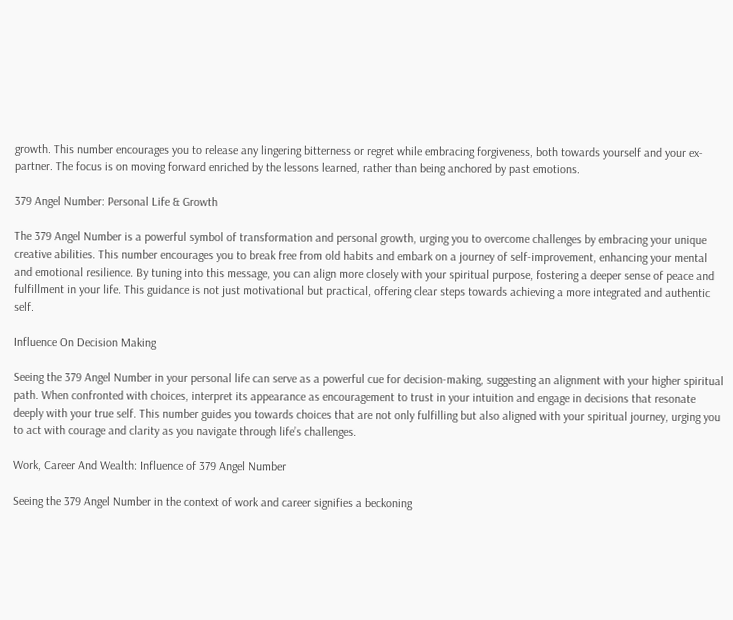growth. This number encourages you to release any lingering bitterness or regret while embracing forgiveness, both towards yourself and your ex-partner. The focus is on moving forward enriched by the lessons learned, rather than being anchored by past emotions.

379 Angel Number: Personal Life & Growth

The 379 Angel Number is a powerful symbol of transformation and personal growth, urging you to overcome challenges by embracing your unique creative abilities. This number encourages you to break free from old habits and embark on a journey of self-improvement, enhancing your mental and emotional resilience. By tuning into this message, you can align more closely with your spiritual purpose, fostering a deeper sense of peace and fulfillment in your life. This guidance is not just motivational but practical, offering clear steps towards achieving a more integrated and authentic self.

Influence On Decision Making

Seeing the 379 Angel Number in your personal life can serve as a powerful cue for decision-making, suggesting an alignment with your higher spiritual path. When confronted with choices, interpret its appearance as encouragement to trust in your intuition and engage in decisions that resonate deeply with your true self. This number guides you towards choices that are not only fulfilling but also aligned with your spiritual journey, urging you to act with courage and clarity as you navigate through life’s challenges.

Work, Career And Wealth: Influence of 379 Angel Number

Seeing the 379 Angel Number in the context of work and career signifies a beckoning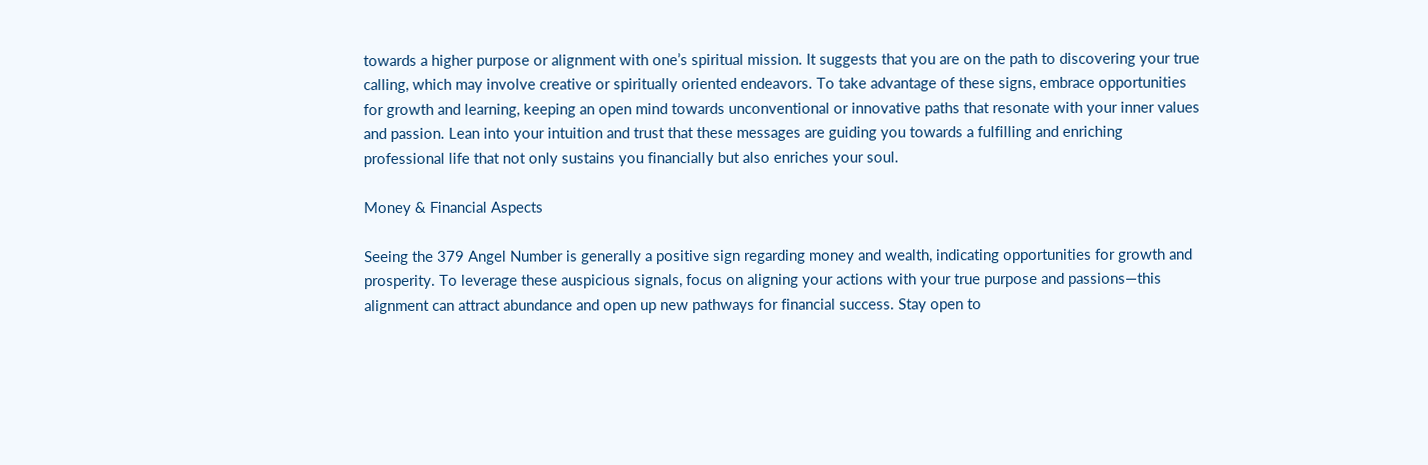towards a higher purpose or alignment with one’s spiritual mission. It suggests that you are on the path to discovering your true calling, which may involve creative or spiritually oriented endeavors. To take advantage of these signs, embrace opportunities for growth and learning, keeping an open mind towards unconventional or innovative paths that resonate with your inner values and passion. Lean into your intuition and trust that these messages are guiding you towards a fulfilling and enriching professional life that not only sustains you financially but also enriches your soul.

Money & Financial Aspects

Seeing the 379 Angel Number is generally a positive sign regarding money and wealth, indicating opportunities for growth and prosperity. To leverage these auspicious signals, focus on aligning your actions with your true purpose and passions—this alignment can attract abundance and open up new pathways for financial success. Stay open to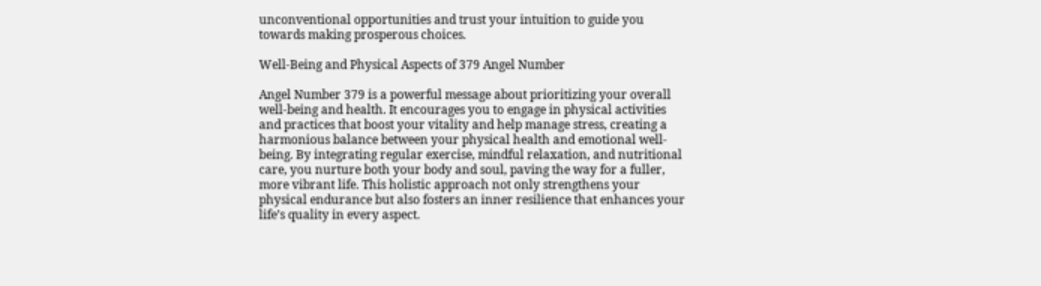unconventional opportunities and trust your intuition to guide you towards making prosperous choices.

Well-Being and Physical Aspects of 379 Angel Number

Angel Number 379 is a powerful message about prioritizing your overall well-being and health. It encourages you to engage in physical activities and practices that boost your vitality and help manage stress, creating a harmonious balance between your physical health and emotional well-being. By integrating regular exercise, mindful relaxation, and nutritional care, you nurture both your body and soul, paving the way for a fuller, more vibrant life. This holistic approach not only strengthens your physical endurance but also fosters an inner resilience that enhances your life’s quality in every aspect.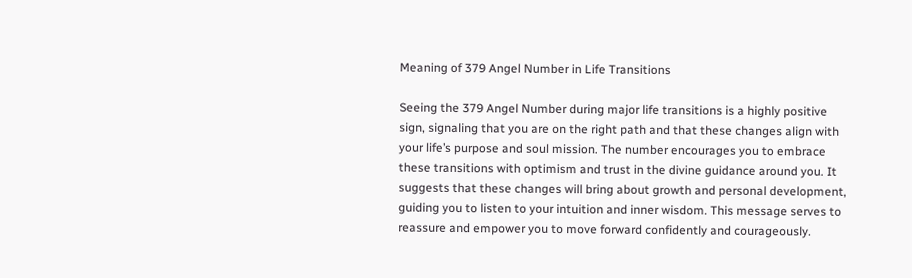Meaning of 379 Angel Number in Life Transitions

Seeing the 379 Angel Number during major life transitions is a highly positive sign, signaling that you are on the right path and that these changes align with your life’s purpose and soul mission. The number encourages you to embrace these transitions with optimism and trust in the divine guidance around you. It suggests that these changes will bring about growth and personal development, guiding you to listen to your intuition and inner wisdom. This message serves to reassure and empower you to move forward confidently and courageously.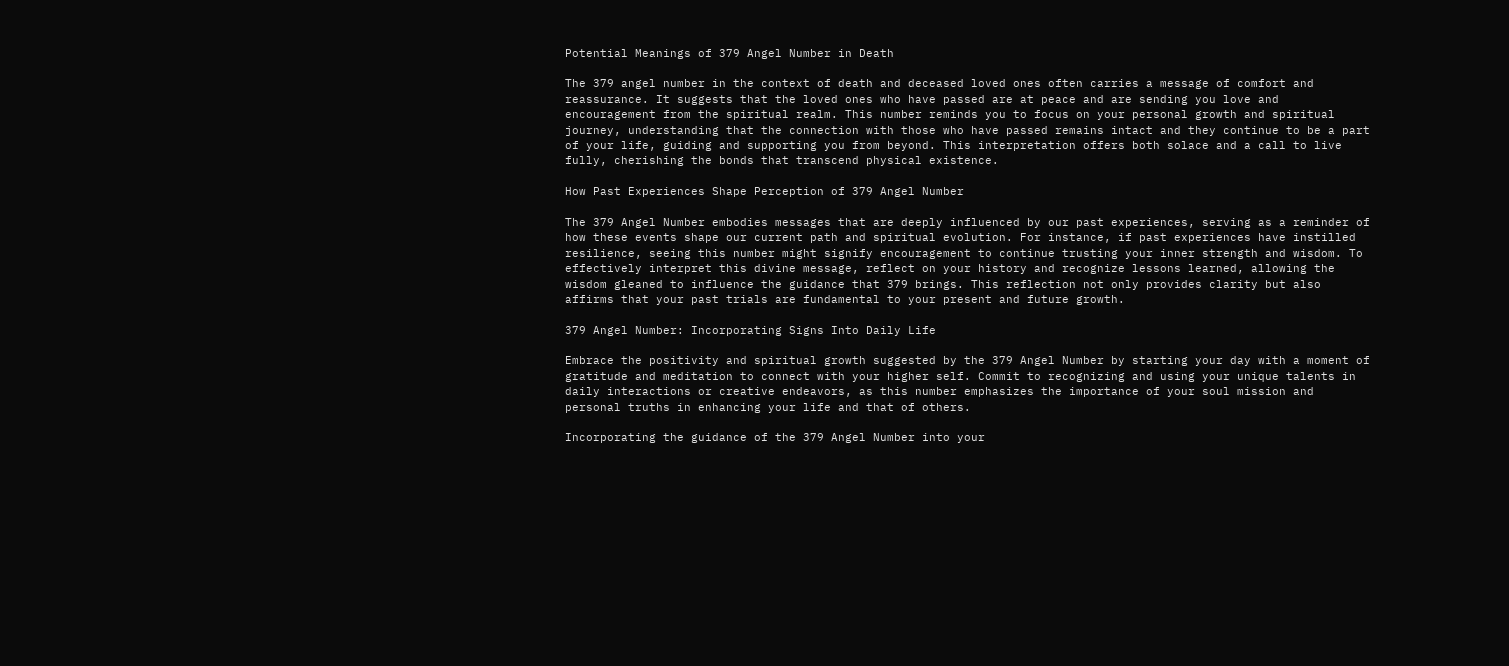Potential Meanings of 379 Angel Number in Death

The 379 angel number in the context of death and deceased loved ones often carries a message of comfort and reassurance. It suggests that the loved ones who have passed are at peace and are sending you love and encouragement from the spiritual realm. This number reminds you to focus on your personal growth and spiritual journey, understanding that the connection with those who have passed remains intact and they continue to be a part of your life, guiding and supporting you from beyond. This interpretation offers both solace and a call to live fully, cherishing the bonds that transcend physical existence.

How Past Experiences Shape Perception of 379 Angel Number

The 379 Angel Number embodies messages that are deeply influenced by our past experiences, serving as a reminder of how these events shape our current path and spiritual evolution. For instance, if past experiences have instilled resilience, seeing this number might signify encouragement to continue trusting your inner strength and wisdom. To effectively interpret this divine message, reflect on your history and recognize lessons learned, allowing the wisdom gleaned to influence the guidance that 379 brings. This reflection not only provides clarity but also affirms that your past trials are fundamental to your present and future growth.

379 Angel Number: Incorporating Signs Into Daily Life

Embrace the positivity and spiritual growth suggested by the 379 Angel Number by starting your day with a moment of gratitude and meditation to connect with your higher self. Commit to recognizing and using your unique talents in daily interactions or creative endeavors, as this number emphasizes the importance of your soul mission and personal truths in enhancing your life and that of others.

Incorporating the guidance of the 379 Angel Number into your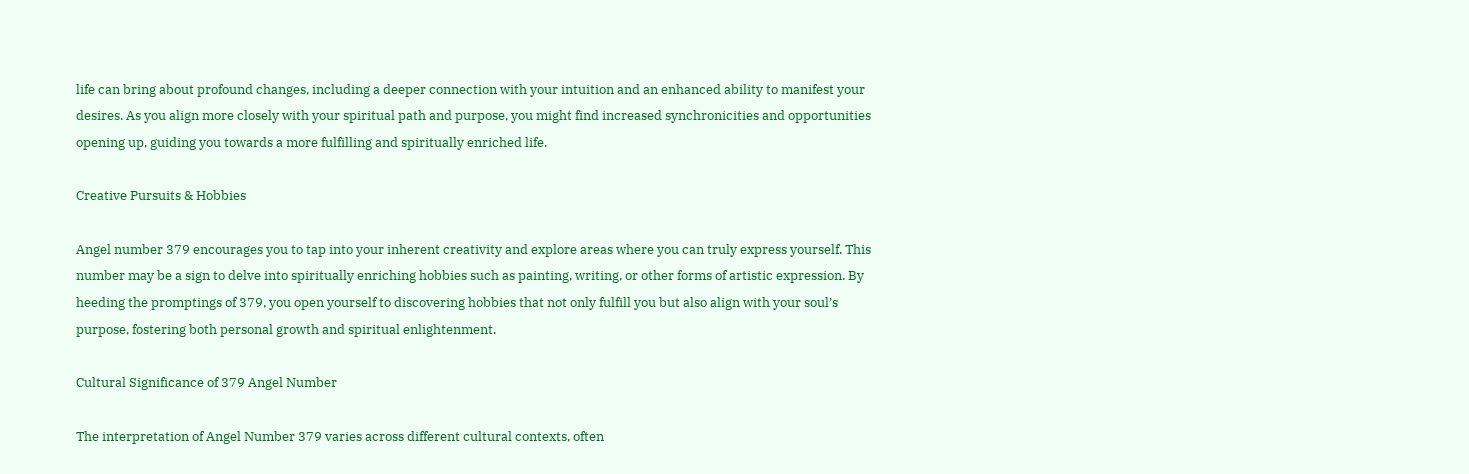life can bring about profound changes, including a deeper connection with your intuition and an enhanced ability to manifest your desires. As you align more closely with your spiritual path and purpose, you might find increased synchronicities and opportunities opening up, guiding you towards a more fulfilling and spiritually enriched life.

Creative Pursuits & Hobbies

Angel number 379 encourages you to tap into your inherent creativity and explore areas where you can truly express yourself. This number may be a sign to delve into spiritually enriching hobbies such as painting, writing, or other forms of artistic expression. By heeding the promptings of 379, you open yourself to discovering hobbies that not only fulfill you but also align with your soul’s purpose, fostering both personal growth and spiritual enlightenment.

Cultural Significance of 379 Angel Number

The interpretation of Angel Number 379 varies across different cultural contexts, often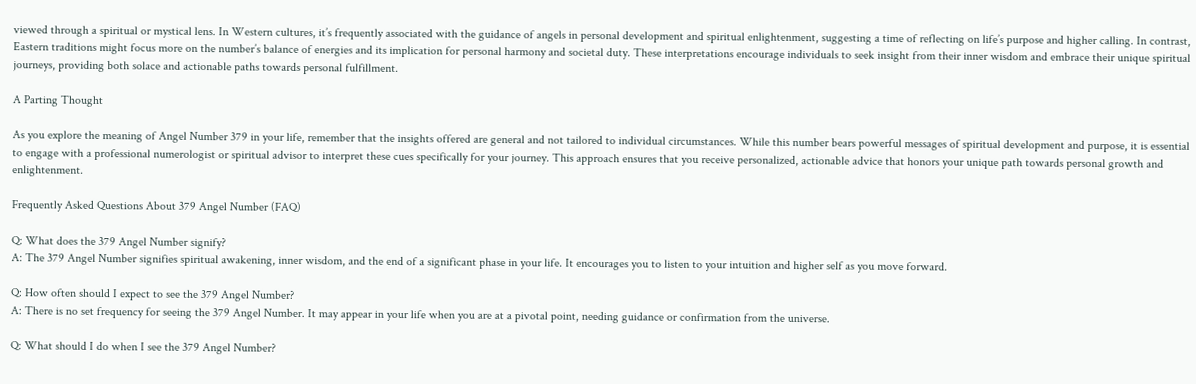viewed through a spiritual or mystical lens. In Western cultures, it’s frequently associated with the guidance of angels in personal development and spiritual enlightenment, suggesting a time of reflecting on life’s purpose and higher calling. In contrast, Eastern traditions might focus more on the number’s balance of energies and its implication for personal harmony and societal duty. These interpretations encourage individuals to seek insight from their inner wisdom and embrace their unique spiritual journeys, providing both solace and actionable paths towards personal fulfillment.

A Parting Thought

As you explore the meaning of Angel Number 379 in your life, remember that the insights offered are general and not tailored to individual circumstances. While this number bears powerful messages of spiritual development and purpose, it is essential to engage with a professional numerologist or spiritual advisor to interpret these cues specifically for your journey. This approach ensures that you receive personalized, actionable advice that honors your unique path towards personal growth and enlightenment.

Frequently Asked Questions About 379 Angel Number (FAQ)

Q: What does the 379 Angel Number signify?
A: The 379 Angel Number signifies spiritual awakening, inner wisdom, and the end of a significant phase in your life. It encourages you to listen to your intuition and higher self as you move forward.

Q: How often should I expect to see the 379 Angel Number?
A: There is no set frequency for seeing the 379 Angel Number. It may appear in your life when you are at a pivotal point, needing guidance or confirmation from the universe.

Q: What should I do when I see the 379 Angel Number?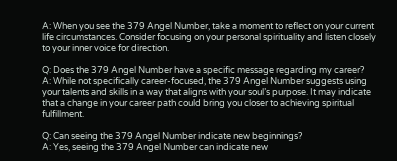A: When you see the 379 Angel Number, take a moment to reflect on your current life circumstances. Consider focusing on your personal spirituality and listen closely to your inner voice for direction.

Q: Does the 379 Angel Number have a specific message regarding my career?
A: While not specifically career-focused, the 379 Angel Number suggests using your talents and skills in a way that aligns with your soul’s purpose. It may indicate that a change in your career path could bring you closer to achieving spiritual fulfillment.

Q: Can seeing the 379 Angel Number indicate new beginnings?
A: Yes, seeing the 379 Angel Number can indicate new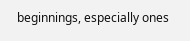beginnings, especially ones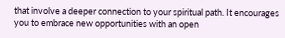that involve a deeper connection to your spiritual path. It encourages you to embrace new opportunities with an open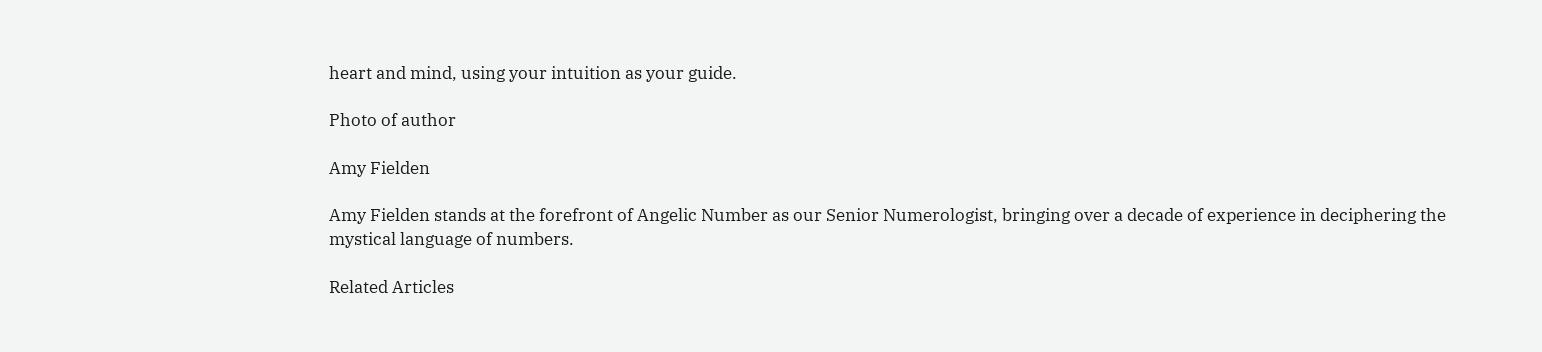heart and mind, using your intuition as your guide.

Photo of author

Amy Fielden

Amy Fielden stands at the forefront of Angelic Number as our Senior Numerologist, bringing over a decade of experience in deciphering the mystical language of numbers.

Related Articles